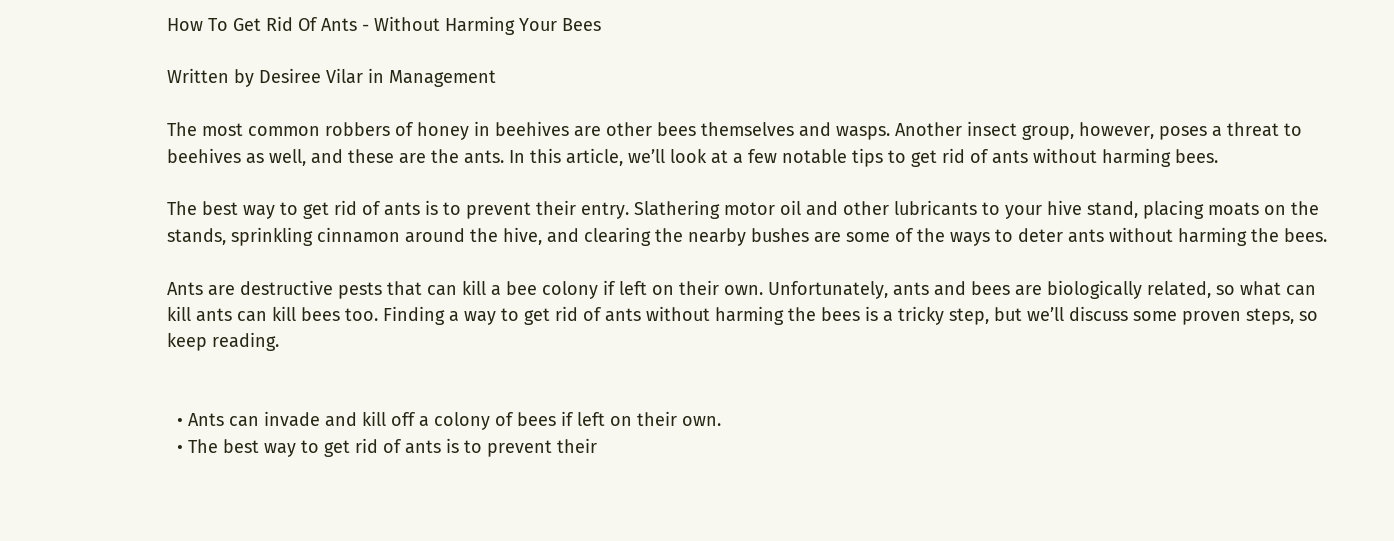How To Get Rid Of Ants - Without Harming Your Bees

Written by Desiree Vilar in Management

The most common robbers of honey in beehives are other bees themselves and wasps. Another insect group, however, poses a threat to beehives as well, and these are the ants. In this article, we’ll look at a few notable tips to get rid of ants without harming bees.

The best way to get rid of ants is to prevent their entry. Slathering motor oil and other lubricants to your hive stand, placing moats on the stands, sprinkling cinnamon around the hive, and clearing the nearby bushes are some of the ways to deter ants without harming the bees.

Ants are destructive pests that can kill a bee colony if left on their own. Unfortunately, ants and bees are biologically related, so what can kill ants can kill bees too. Finding a way to get rid of ants without harming the bees is a tricky step, but we’ll discuss some proven steps, so keep reading.


  • Ants can invade and kill off a colony of bees if left on their own.
  • The best way to get rid of ants is to prevent their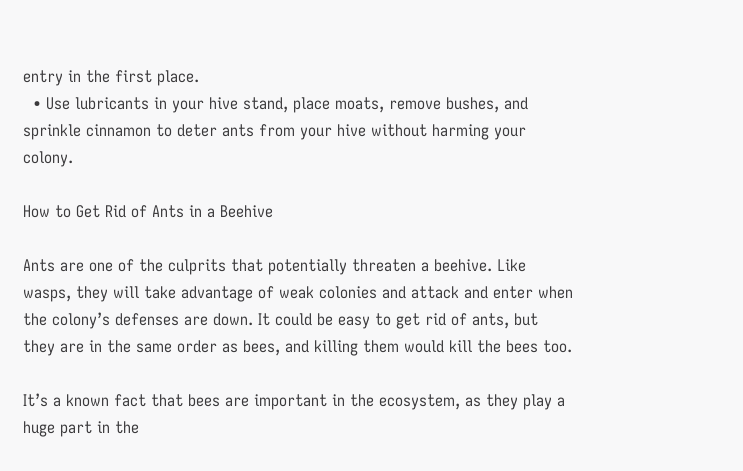entry in the first place.
  • Use lubricants in your hive stand, place moats, remove bushes, and sprinkle cinnamon to deter ants from your hive without harming your colony.

How to Get Rid of Ants in a Beehive

Ants are one of the culprits that potentially threaten a beehive. Like wasps, they will take advantage of weak colonies and attack and enter when the colony’s defenses are down. It could be easy to get rid of ants, but they are in the same order as bees, and killing them would kill the bees too.

It’s a known fact that bees are important in the ecosystem, as they play a huge part in the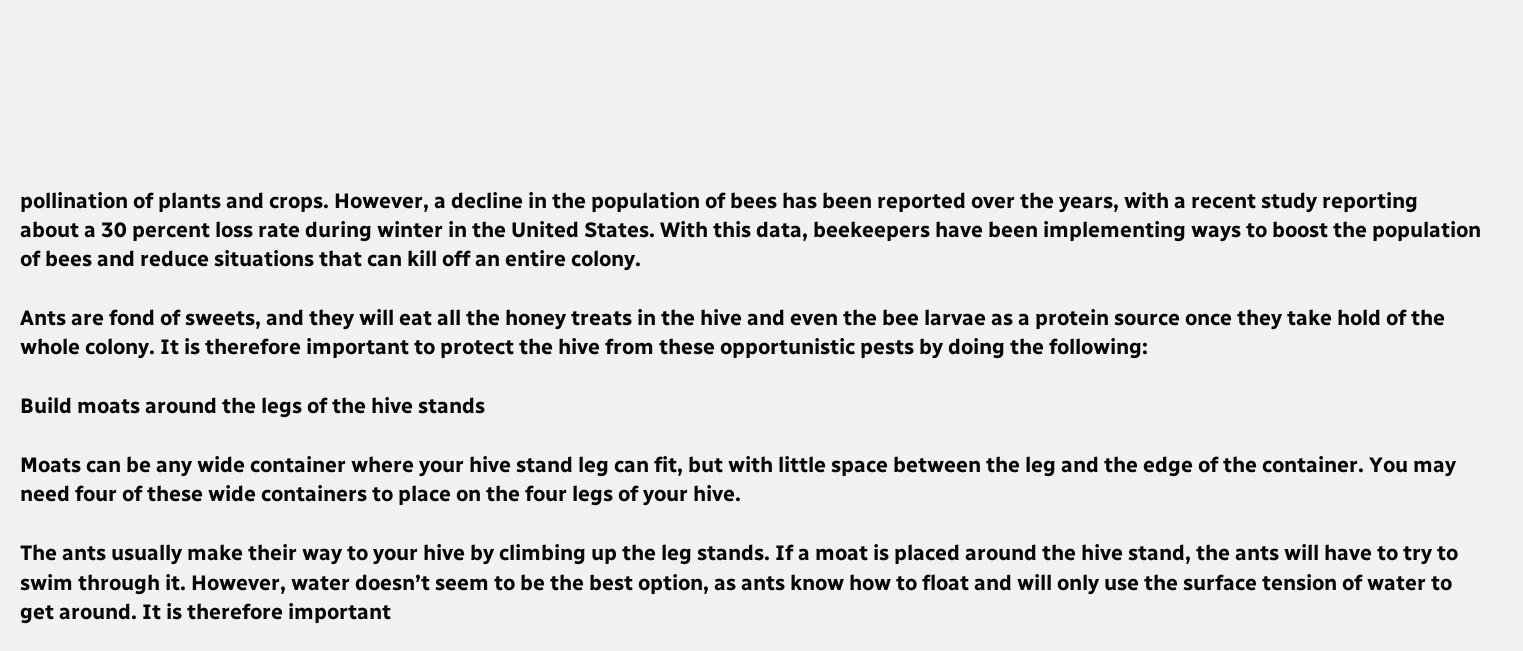pollination of plants and crops. However, a decline in the population of bees has been reported over the years, with a recent study reporting about a 30 percent loss rate during winter in the United States. With this data, beekeepers have been implementing ways to boost the population of bees and reduce situations that can kill off an entire colony.

Ants are fond of sweets, and they will eat all the honey treats in the hive and even the bee larvae as a protein source once they take hold of the whole colony. It is therefore important to protect the hive from these opportunistic pests by doing the following:

Build moats around the legs of the hive stands

Moats can be any wide container where your hive stand leg can fit, but with little space between the leg and the edge of the container. You may need four of these wide containers to place on the four legs of your hive.

The ants usually make their way to your hive by climbing up the leg stands. If a moat is placed around the hive stand, the ants will have to try to swim through it. However, water doesn’t seem to be the best option, as ants know how to float and will only use the surface tension of water to get around. It is therefore important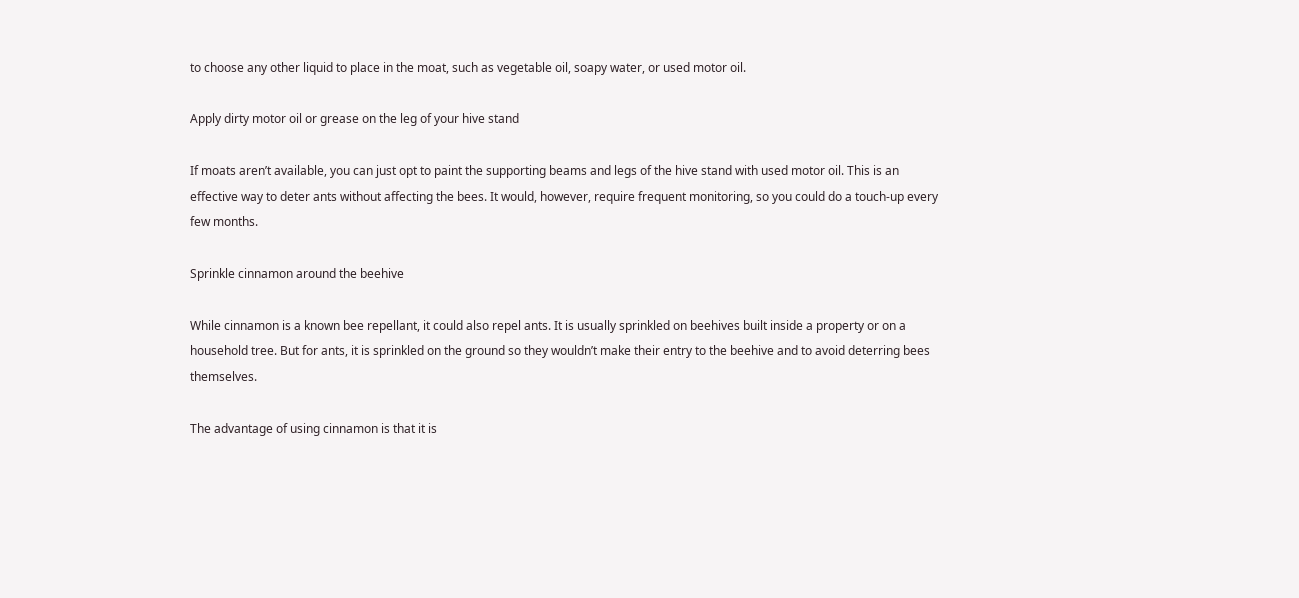to choose any other liquid to place in the moat, such as vegetable oil, soapy water, or used motor oil.

Apply dirty motor oil or grease on the leg of your hive stand

If moats aren’t available, you can just opt to paint the supporting beams and legs of the hive stand with used motor oil. This is an effective way to deter ants without affecting the bees. It would, however, require frequent monitoring, so you could do a touch-up every few months.

Sprinkle cinnamon around the beehive

While cinnamon is a known bee repellant, it could also repel ants. It is usually sprinkled on beehives built inside a property or on a household tree. But for ants, it is sprinkled on the ground so they wouldn’t make their entry to the beehive and to avoid deterring bees themselves.

The advantage of using cinnamon is that it is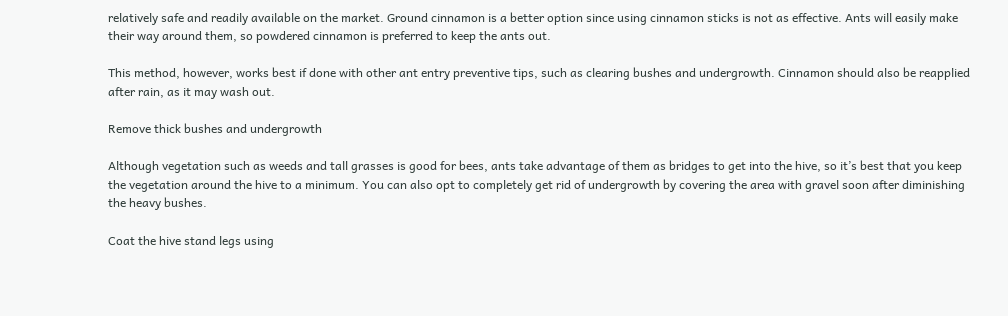relatively safe and readily available on the market. Ground cinnamon is a better option since using cinnamon sticks is not as effective. Ants will easily make their way around them, so powdered cinnamon is preferred to keep the ants out.

This method, however, works best if done with other ant entry preventive tips, such as clearing bushes and undergrowth. Cinnamon should also be reapplied after rain, as it may wash out.

Remove thick bushes and undergrowth

Although vegetation such as weeds and tall grasses is good for bees, ants take advantage of them as bridges to get into the hive, so it’s best that you keep the vegetation around the hive to a minimum. You can also opt to completely get rid of undergrowth by covering the area with gravel soon after diminishing the heavy bushes.

Coat the hive stand legs using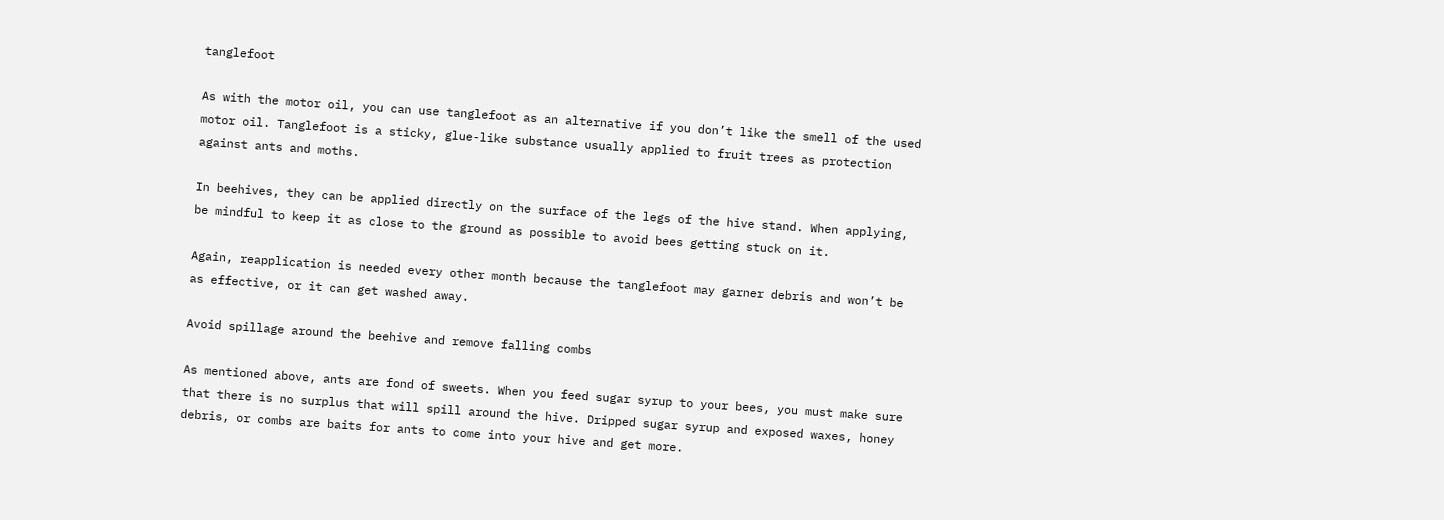tanglefoot

As with the motor oil, you can use tanglefoot as an alternative if you don’t like the smell of the used motor oil. Tanglefoot is a sticky, glue-like substance usually applied to fruit trees as protection against ants and moths.

In beehives, they can be applied directly on the surface of the legs of the hive stand. When applying, be mindful to keep it as close to the ground as possible to avoid bees getting stuck on it.

Again, reapplication is needed every other month because the tanglefoot may garner debris and won’t be as effective, or it can get washed away.

Avoid spillage around the beehive and remove falling combs

As mentioned above, ants are fond of sweets. When you feed sugar syrup to your bees, you must make sure that there is no surplus that will spill around the hive. Dripped sugar syrup and exposed waxes, honey debris, or combs are baits for ants to come into your hive and get more.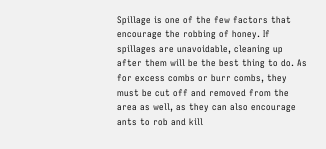Spillage is one of the few factors that encourage the robbing of honey. If spillages are unavoidable, cleaning up after them will be the best thing to do. As for excess combs or burr combs, they must be cut off and removed from the area as well, as they can also encourage ants to rob and kill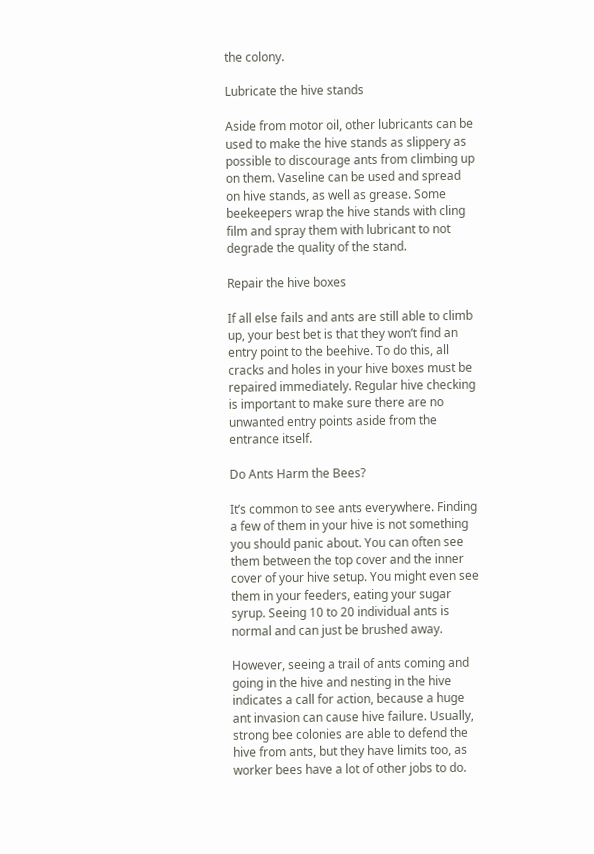the colony.

Lubricate the hive stands

Aside from motor oil, other lubricants can be used to make the hive stands as slippery as possible to discourage ants from climbing up on them. Vaseline can be used and spread on hive stands, as well as grease. Some beekeepers wrap the hive stands with cling film and spray them with lubricant to not degrade the quality of the stand.

Repair the hive boxes

If all else fails and ants are still able to climb up, your best bet is that they won’t find an entry point to the beehive. To do this, all cracks and holes in your hive boxes must be repaired immediately. Regular hive checking is important to make sure there are no unwanted entry points aside from the entrance itself.

Do Ants Harm the Bees?

It’s common to see ants everywhere. Finding a few of them in your hive is not something you should panic about. You can often see them between the top cover and the inner cover of your hive setup. You might even see them in your feeders, eating your sugar syrup. Seeing 10 to 20 individual ants is normal and can just be brushed away.

However, seeing a trail of ants coming and going in the hive and nesting in the hive indicates a call for action, because a huge ant invasion can cause hive failure. Usually, strong bee colonies are able to defend the hive from ants, but they have limits too, as worker bees have a lot of other jobs to do.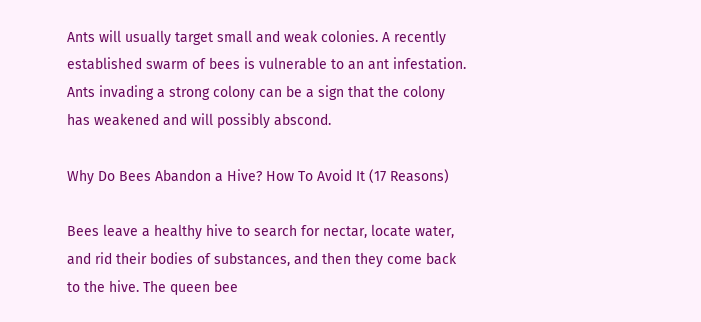Ants will usually target small and weak colonies. A recently established swarm of bees is vulnerable to an ant infestation. Ants invading a strong colony can be a sign that the colony has weakened and will possibly abscond.

Why Do Bees Abandon a Hive? How To Avoid It (17 Reasons)

Bees leave a healthy hive to search for nectar, locate water, and rid their bodies of substances, and then they come back to the hive. The queen bee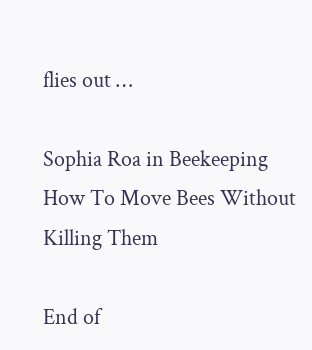flies out …

Sophia Roa in Beekeeping
How To Move Bees Without Killing Them

End of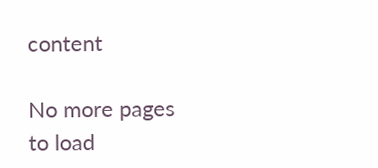content

No more pages to load